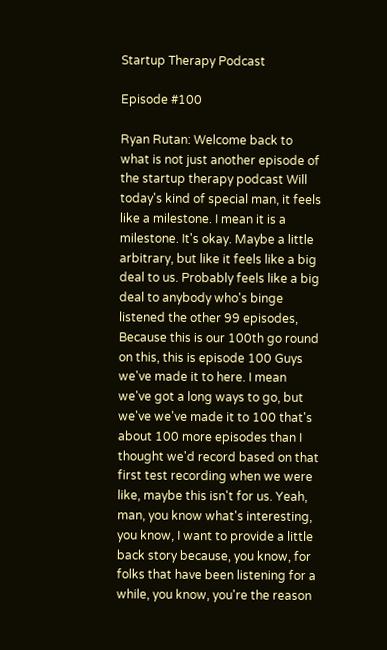Startup Therapy Podcast

Episode #100

Ryan Rutan: Welcome back to what is not just another episode of the startup therapy podcast Will today's kind of special man, it feels like a milestone. I mean it is a milestone. It's okay. Maybe a little arbitrary, but like it feels like a big deal to us. Probably feels like a big deal to anybody who's binge listened the other 99 episodes, Because this is our 100th go round on this, this is episode 100 Guys we've made it to here. I mean we've got a long ways to go, but we've we've made it to 100 that's about 100 more episodes than I thought we'd record based on that first test recording when we were like, maybe this isn't for us. Yeah, man, you know what's interesting, you know, I want to provide a little back story because, you know, for folks that have been listening for a while, you know, you're the reason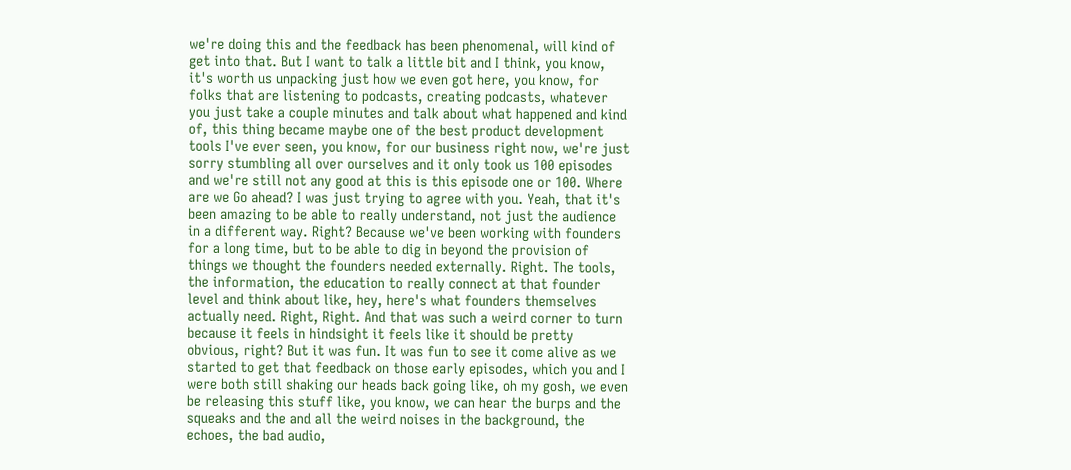we're doing this and the feedback has been phenomenal, will kind of get into that. But I want to talk a little bit and I think, you know, it's worth us unpacking just how we even got here, you know, for folks that are listening to podcasts, creating podcasts, whatever you just take a couple minutes and talk about what happened and kind of, this thing became maybe one of the best product development tools I've ever seen, you know, for our business right now, we're just sorry stumbling all over ourselves and it only took us 100 episodes and we're still not any good at this is this episode one or 100. Where are we Go ahead? I was just trying to agree with you. Yeah, that it's been amazing to be able to really understand, not just the audience in a different way. Right? Because we've been working with founders for a long time, but to be able to dig in beyond the provision of things we thought the founders needed externally. Right. The tools, the information, the education to really connect at that founder level and think about like, hey, here's what founders themselves actually need. Right, Right. And that was such a weird corner to turn because it feels in hindsight it feels like it should be pretty obvious, right? But it was fun. It was fun to see it come alive as we started to get that feedback on those early episodes, which you and I were both still shaking our heads back going like, oh my gosh, we even be releasing this stuff like, you know, we can hear the burps and the squeaks and the and all the weird noises in the background, the echoes, the bad audio,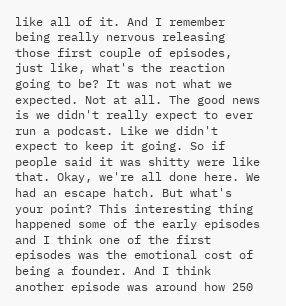like all of it. And I remember being really nervous releasing those first couple of episodes, just like, what's the reaction going to be? It was not what we expected. Not at all. The good news is we didn't really expect to ever run a podcast. Like we didn't expect to keep it going. So if people said it was shitty were like that. Okay, we're all done here. We had an escape hatch. But what's your point? This interesting thing happened some of the early episodes and I think one of the first episodes was the emotional cost of being a founder. And I think another episode was around how 250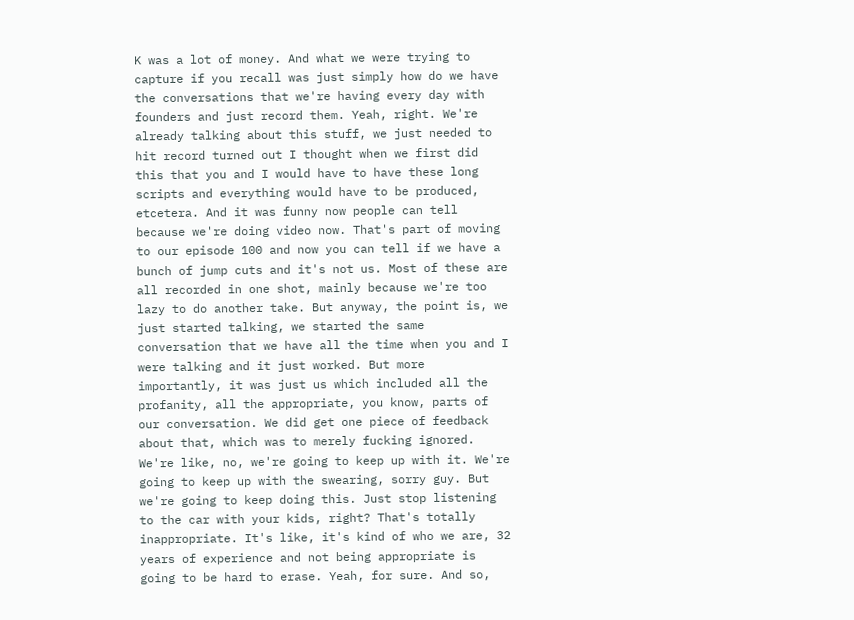K was a lot of money. And what we were trying to capture if you recall was just simply how do we have the conversations that we're having every day with founders and just record them. Yeah, right. We're already talking about this stuff, we just needed to hit record turned out I thought when we first did this that you and I would have to have these long scripts and everything would have to be produced, etcetera. And it was funny now people can tell because we're doing video now. That's part of moving to our episode 100 and now you can tell if we have a bunch of jump cuts and it's not us. Most of these are all recorded in one shot, mainly because we're too lazy to do another take. But anyway, the point is, we just started talking, we started the same conversation that we have all the time when you and I were talking and it just worked. But more importantly, it was just us which included all the profanity, all the appropriate, you know, parts of our conversation. We did get one piece of feedback about that, which was to merely fucking ignored. We're like, no, we're going to keep up with it. We're going to keep up with the swearing, sorry guy. But we're going to keep doing this. Just stop listening to the car with your kids, right? That's totally inappropriate. It's like, it's kind of who we are, 32 years of experience and not being appropriate is going to be hard to erase. Yeah, for sure. And so,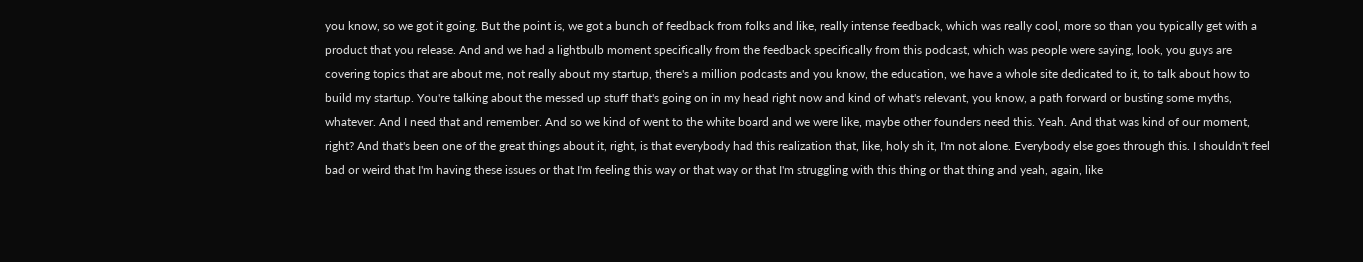you know, so we got it going. But the point is, we got a bunch of feedback from folks and like, really intense feedback, which was really cool, more so than you typically get with a product that you release. And and we had a lightbulb moment specifically from the feedback specifically from this podcast, which was people were saying, look, you guys are covering topics that are about me, not really about my startup, there's a million podcasts and you know, the education, we have a whole site dedicated to it, to talk about how to build my startup. You're talking about the messed up stuff that's going on in my head right now and kind of what's relevant, you know, a path forward or busting some myths, whatever. And I need that and remember. And so we kind of went to the white board and we were like, maybe other founders need this. Yeah. And that was kind of our moment, right? And that's been one of the great things about it, right, is that everybody had this realization that, like, holy sh it, I'm not alone. Everybody else goes through this. I shouldn't feel bad or weird that I'm having these issues or that I'm feeling this way or that way or that I'm struggling with this thing or that thing and yeah, again, like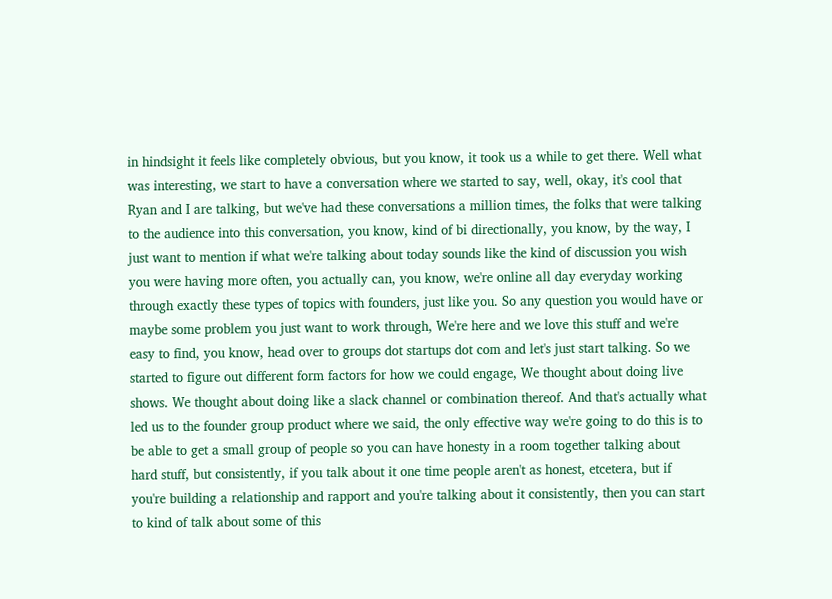in hindsight it feels like completely obvious, but you know, it took us a while to get there. Well what was interesting, we start to have a conversation where we started to say, well, okay, it's cool that Ryan and I are talking, but we've had these conversations a million times, the folks that were talking to the audience into this conversation, you know, kind of bi directionally, you know, by the way, I just want to mention if what we're talking about today sounds like the kind of discussion you wish you were having more often, you actually can, you know, we're online all day everyday working through exactly these types of topics with founders, just like you. So any question you would have or maybe some problem you just want to work through, We're here and we love this stuff and we're easy to find, you know, head over to groups dot startups dot com and let's just start talking. So we started to figure out different form factors for how we could engage, We thought about doing live shows. We thought about doing like a slack channel or combination thereof. And that's actually what led us to the founder group product where we said, the only effective way we're going to do this is to be able to get a small group of people so you can have honesty in a room together talking about hard stuff, but consistently, if you talk about it one time people aren't as honest, etcetera, but if you're building a relationship and rapport and you're talking about it consistently, then you can start to kind of talk about some of this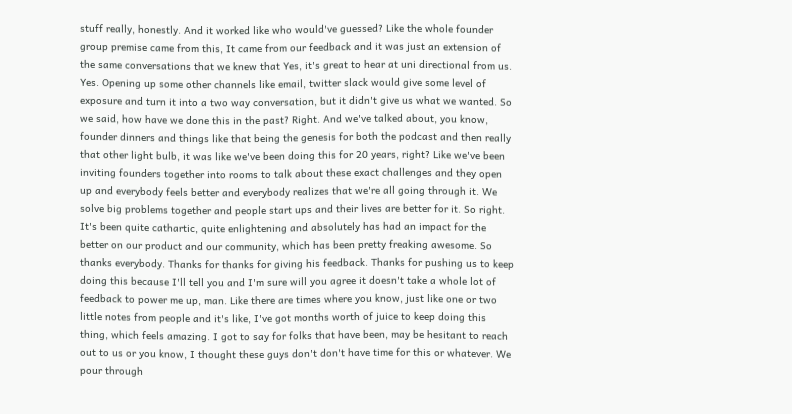stuff really, honestly. And it worked like who would've guessed? Like the whole founder group premise came from this, It came from our feedback and it was just an extension of the same conversations that we knew that Yes, it's great to hear at uni directional from us. Yes. Opening up some other channels like email, twitter slack would give some level of exposure and turn it into a two way conversation, but it didn't give us what we wanted. So we said, how have we done this in the past? Right. And we've talked about, you know, founder dinners and things like that being the genesis for both the podcast and then really that other light bulb, it was like we've been doing this for 20 years, right? Like we've been inviting founders together into rooms to talk about these exact challenges and they open up and everybody feels better and everybody realizes that we're all going through it. We solve big problems together and people start ups and their lives are better for it. So right. It's been quite cathartic, quite enlightening and absolutely has had an impact for the better on our product and our community, which has been pretty freaking awesome. So thanks everybody. Thanks for thanks for giving his feedback. Thanks for pushing us to keep doing this because I'll tell you and I'm sure will you agree it doesn't take a whole lot of feedback to power me up, man. Like there are times where you know, just like one or two little notes from people and it's like, I've got months worth of juice to keep doing this thing, which feels amazing. I got to say for folks that have been, may be hesitant to reach out to us or you know, I thought these guys don't don't have time for this or whatever. We pour through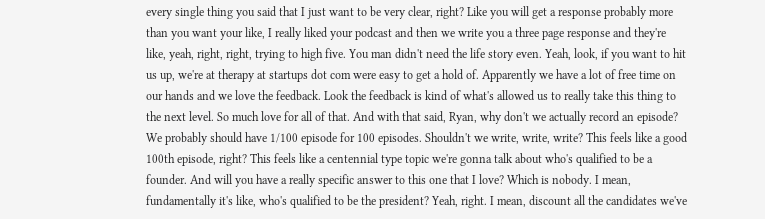every single thing you said that I just want to be very clear, right? Like you will get a response probably more than you want your like, I really liked your podcast and then we write you a three page response and they're like, yeah, right, right, trying to high five. You man didn't need the life story even. Yeah, look, if you want to hit us up, we're at therapy at startups dot com were easy to get a hold of. Apparently we have a lot of free time on our hands and we love the feedback. Look the feedback is kind of what's allowed us to really take this thing to the next level. So much love for all of that. And with that said, Ryan, why don't we actually record an episode? We probably should have 1/100 episode for 100 episodes. Shouldn't we write, write, write? This feels like a good 100th episode, right? This feels like a centennial type topic we're gonna talk about who's qualified to be a founder. And will you have a really specific answer to this one that I love? Which is nobody. I mean, fundamentally it's like, who's qualified to be the president? Yeah, right. I mean, discount all the candidates we've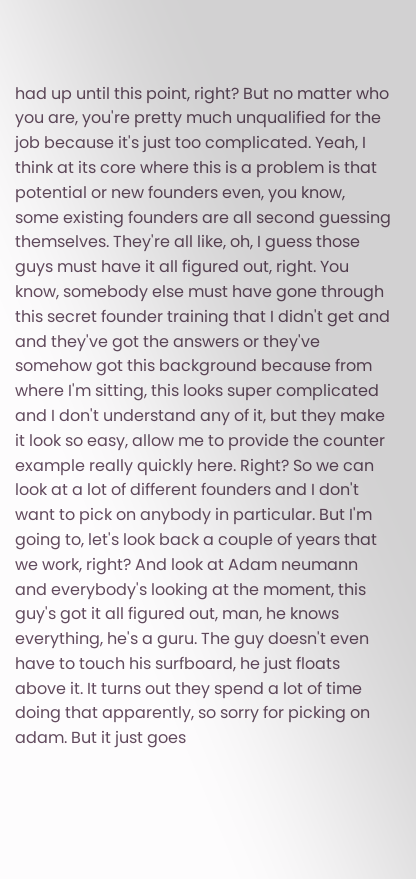had up until this point, right? But no matter who you are, you're pretty much unqualified for the job because it's just too complicated. Yeah, I think at its core where this is a problem is that potential or new founders even, you know, some existing founders are all second guessing themselves. They're all like, oh, I guess those guys must have it all figured out, right. You know, somebody else must have gone through this secret founder training that I didn't get and and they've got the answers or they've somehow got this background because from where I'm sitting, this looks super complicated and I don't understand any of it, but they make it look so easy, allow me to provide the counter example really quickly here. Right? So we can look at a lot of different founders and I don't want to pick on anybody in particular. But I'm going to, let's look back a couple of years that we work, right? And look at Adam neumann and everybody's looking at the moment, this guy's got it all figured out, man, he knows everything, he's a guru. The guy doesn't even have to touch his surfboard, he just floats above it. It turns out they spend a lot of time doing that apparently, so sorry for picking on adam. But it just goes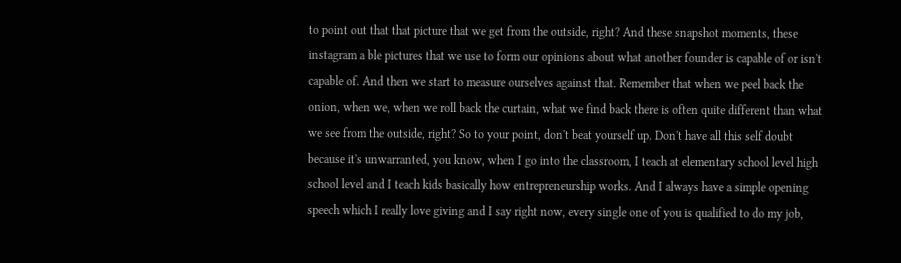to point out that that picture that we get from the outside, right? And these snapshot moments, these instagram a ble pictures that we use to form our opinions about what another founder is capable of or isn't capable of. And then we start to measure ourselves against that. Remember that when we peel back the onion, when we, when we roll back the curtain, what we find back there is often quite different than what we see from the outside, right? So to your point, don't beat yourself up. Don't have all this self doubt because it's unwarranted, you know, when I go into the classroom, I teach at elementary school level high school level and I teach kids basically how entrepreneurship works. And I always have a simple opening speech which I really love giving and I say right now, every single one of you is qualified to do my job,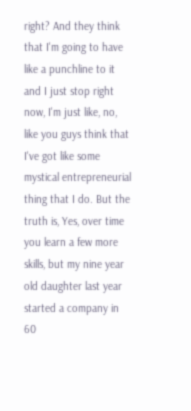right? And they think that I'm going to have like a punchline to it and I just stop right now, I'm just like, no, like you guys think that I've got like some mystical entrepreneurial thing that I do. But the truth is, Yes, over time you learn a few more skills, but my nine year old daughter last year started a company in 60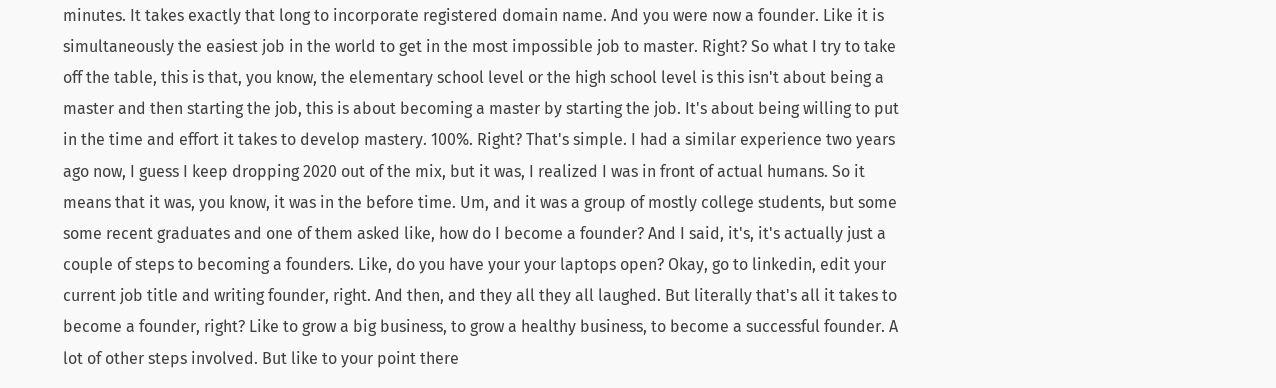minutes. It takes exactly that long to incorporate registered domain name. And you were now a founder. Like it is simultaneously the easiest job in the world to get in the most impossible job to master. Right? So what I try to take off the table, this is that, you know, the elementary school level or the high school level is this isn't about being a master and then starting the job, this is about becoming a master by starting the job. It's about being willing to put in the time and effort it takes to develop mastery. 100%. Right? That's simple. I had a similar experience two years ago now, I guess I keep dropping 2020 out of the mix, but it was, I realized I was in front of actual humans. So it means that it was, you know, it was in the before time. Um, and it was a group of mostly college students, but some some recent graduates and one of them asked like, how do I become a founder? And I said, it's, it's actually just a couple of steps to becoming a founders. Like, do you have your your laptops open? Okay, go to linkedin, edit your current job title and writing founder, right. And then, and they all they all laughed. But literally that's all it takes to become a founder, right? Like to grow a big business, to grow a healthy business, to become a successful founder. A lot of other steps involved. But like to your point there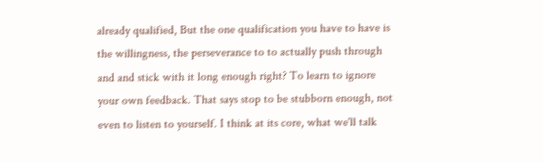already qualified, But the one qualification you have to have is the willingness, the perseverance to to actually push through and and stick with it long enough right? To learn to ignore your own feedback. That says stop to be stubborn enough, not even to listen to yourself. I think at its core, what we'll talk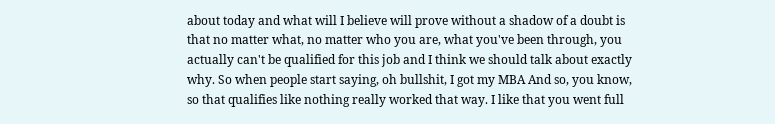about today and what will I believe will prove without a shadow of a doubt is that no matter what, no matter who you are, what you've been through, you actually can't be qualified for this job and I think we should talk about exactly why. So when people start saying, oh bullshit, I got my MBA And so, you know, so that qualifies like nothing really worked that way. I like that you went full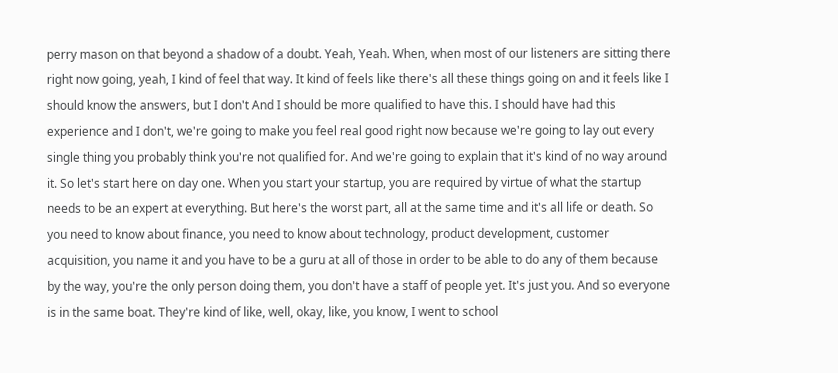perry mason on that beyond a shadow of a doubt. Yeah, Yeah. When, when most of our listeners are sitting there right now going, yeah, I kind of feel that way. It kind of feels like there's all these things going on and it feels like I should know the answers, but I don't And I should be more qualified to have this. I should have had this experience and I don't, we're going to make you feel real good right now because we're going to lay out every single thing you probably think you're not qualified for. And we're going to explain that it's kind of no way around it. So let's start here on day one. When you start your startup, you are required by virtue of what the startup needs to be an expert at everything. But here's the worst part, all at the same time and it's all life or death. So you need to know about finance, you need to know about technology, product development, customer acquisition, you name it and you have to be a guru at all of those in order to be able to do any of them because by the way, you're the only person doing them, you don't have a staff of people yet. It's just you. And so everyone is in the same boat. They're kind of like, well, okay, like, you know, I went to school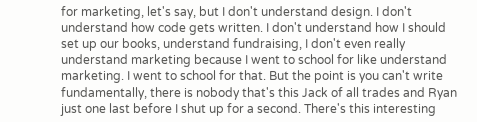for marketing, let's say, but I don't understand design. I don't understand how code gets written. I don't understand how I should set up our books, understand fundraising, I don't even really understand marketing because I went to school for like understand marketing. I went to school for that. But the point is you can't write fundamentally, there is nobody that's this Jack of all trades and Ryan just one last before I shut up for a second. There's this interesting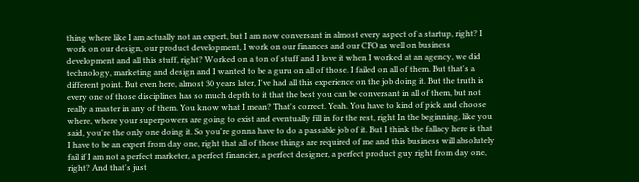thing where like I am actually not an expert, but I am now conversant in almost every aspect of a startup, right? I work on our design, our product development, I work on our finances and our CFO as well on business development and all this stuff, right? Worked on a ton of stuff and I love it when I worked at an agency, we did technology, marketing and design and I wanted to be a guru on all of those. I failed on all of them. But that's a different point. But even here, almost 30 years later, I've had all this experience on the job doing it. But the truth is every one of those disciplines has so much depth to it that the best you can be conversant in all of them, but not really a master in any of them. You know what I mean? That's correct. Yeah. You have to kind of pick and choose where, where your superpowers are going to exist and eventually fill in for the rest, right In the beginning, like you said, you're the only one doing it. So you're gonna have to do a passable job of it. But I think the fallacy here is that I have to be an expert from day one, right that all of these things are required of me and this business will absolutely fail if I am not a perfect marketer, a perfect financier, a perfect designer, a perfect product guy right from day one, right? And that's just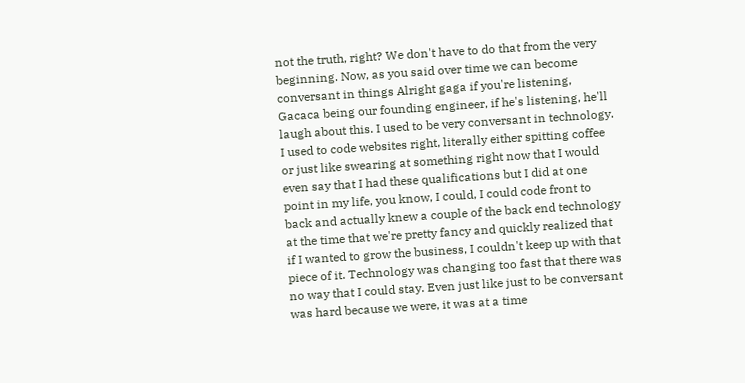not the truth, right? We don't have to do that from the very beginning. Now, as you said over time we can become conversant in things Alright gaga if you're listening, Gacaca being our founding engineer, if he's listening, he'll laugh about this. I used to be very conversant in technology. I used to code websites right, literally either spitting coffee or just like swearing at something right now that I would even say that I had these qualifications but I did at one point in my life, you know, I could, I could code front to back and actually knew a couple of the back end technology at the time that we're pretty fancy and quickly realized that if I wanted to grow the business, I couldn't keep up with that piece of it. Technology was changing too fast that there was no way that I could stay. Even just like just to be conversant was hard because we were, it was at a time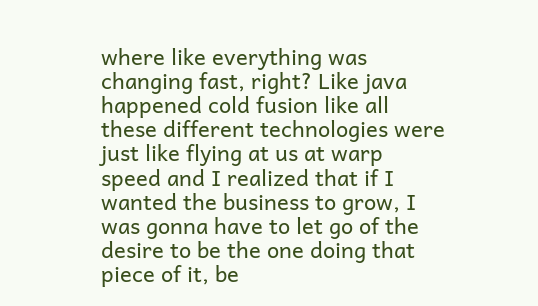where like everything was changing fast, right? Like java happened cold fusion like all these different technologies were just like flying at us at warp speed and I realized that if I wanted the business to grow, I was gonna have to let go of the desire to be the one doing that piece of it, be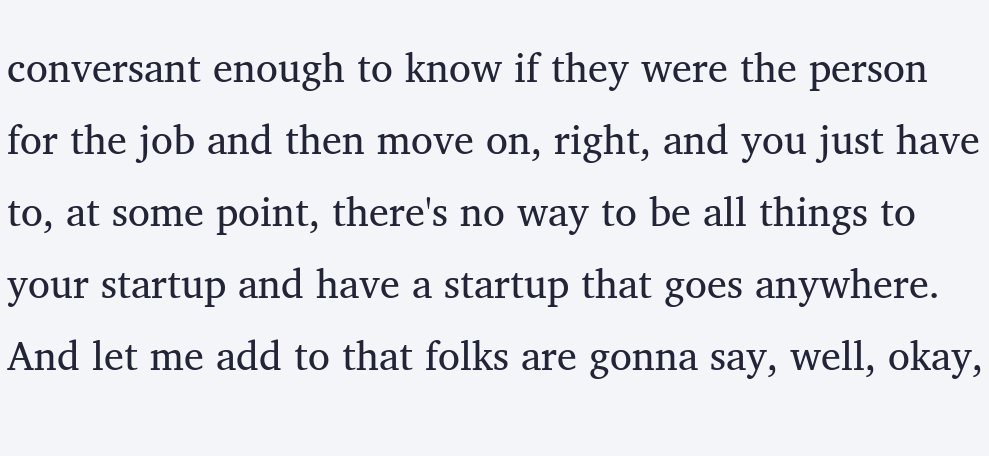conversant enough to know if they were the person for the job and then move on, right, and you just have to, at some point, there's no way to be all things to your startup and have a startup that goes anywhere. And let me add to that folks are gonna say, well, okay,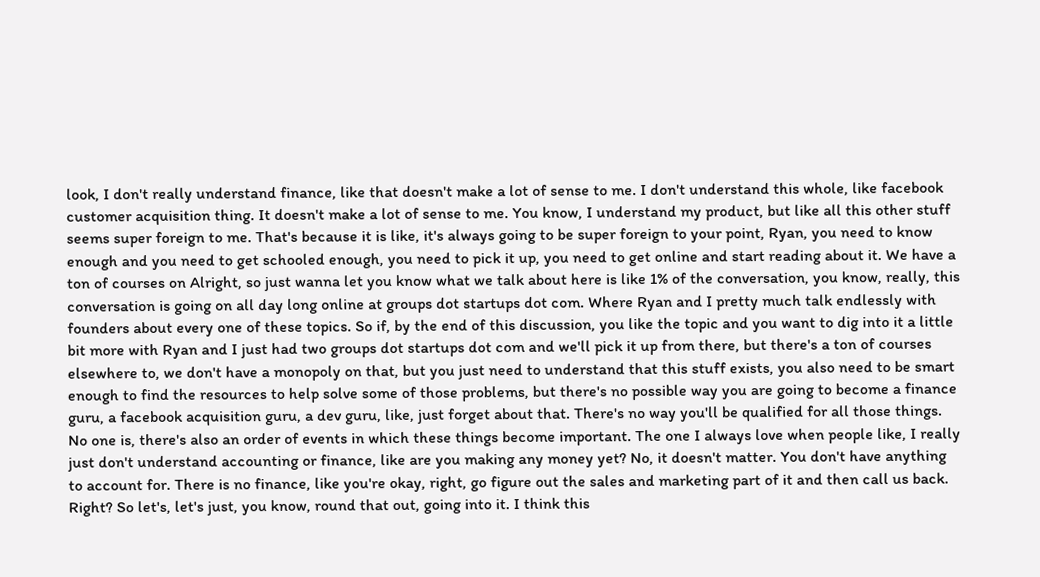look, I don't really understand finance, like that doesn't make a lot of sense to me. I don't understand this whole, like facebook customer acquisition thing. It doesn't make a lot of sense to me. You know, I understand my product, but like all this other stuff seems super foreign to me. That's because it is like, it's always going to be super foreign to your point, Ryan, you need to know enough and you need to get schooled enough, you need to pick it up, you need to get online and start reading about it. We have a ton of courses on Alright, so just wanna let you know what we talk about here is like 1% of the conversation, you know, really, this conversation is going on all day long online at groups dot startups dot com. Where Ryan and I pretty much talk endlessly with founders about every one of these topics. So if, by the end of this discussion, you like the topic and you want to dig into it a little bit more with Ryan and I just had two groups dot startups dot com and we'll pick it up from there, but there's a ton of courses elsewhere to, we don't have a monopoly on that, but you just need to understand that this stuff exists, you also need to be smart enough to find the resources to help solve some of those problems, but there's no possible way you are going to become a finance guru, a facebook acquisition guru, a dev guru, like, just forget about that. There's no way you'll be qualified for all those things. No one is, there's also an order of events in which these things become important. The one I always love when people like, I really just don't understand accounting or finance, like are you making any money yet? No, it doesn't matter. You don't have anything to account for. There is no finance, like you're okay, right, go figure out the sales and marketing part of it and then call us back. Right? So let's, let's just, you know, round that out, going into it. I think this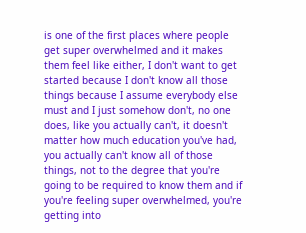is one of the first places where people get super overwhelmed and it makes them feel like either, I don't want to get started because I don't know all those things because I assume everybody else must and I just somehow don't, no one does, like you actually can't, it doesn't matter how much education you've had, you actually can't know all of those things, not to the degree that you're going to be required to know them and if you're feeling super overwhelmed, you're getting into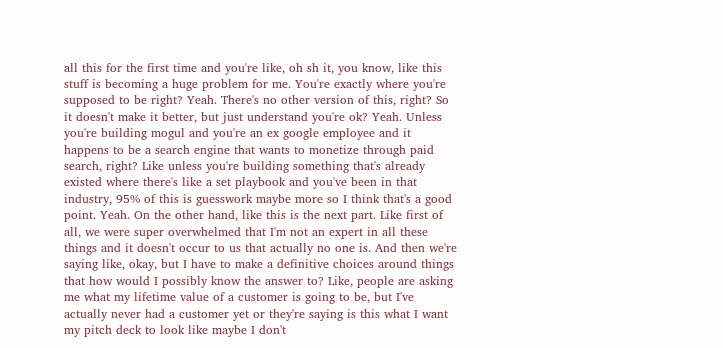all this for the first time and you're like, oh sh it, you know, like this stuff is becoming a huge problem for me. You're exactly where you're supposed to be right? Yeah. There's no other version of this, right? So it doesn't make it better, but just understand you're ok? Yeah. Unless you're building mogul and you're an ex google employee and it happens to be a search engine that wants to monetize through paid search, right? Like unless you're building something that's already existed where there's like a set playbook and you've been in that industry, 95% of this is guesswork maybe more so I think that's a good point. Yeah. On the other hand, like this is the next part. Like first of all, we were super overwhelmed that I'm not an expert in all these things and it doesn't occur to us that actually no one is. And then we're saying like, okay, but I have to make a definitive choices around things that how would I possibly know the answer to? Like, people are asking me what my lifetime value of a customer is going to be, but I've actually never had a customer yet or they're saying is this what I want my pitch deck to look like maybe I don't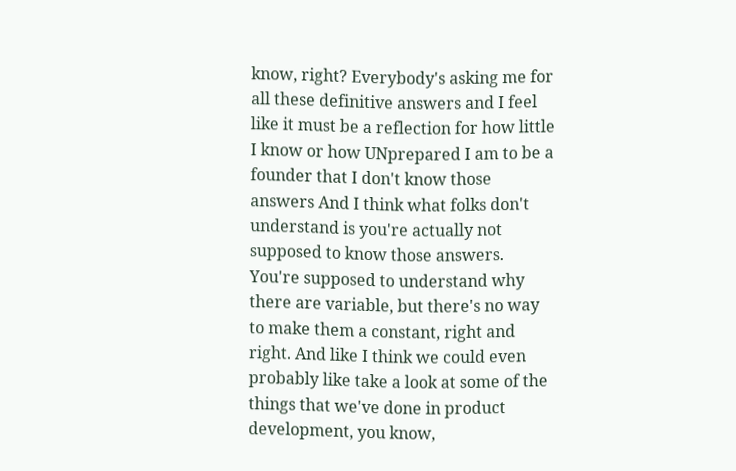know, right? Everybody's asking me for all these definitive answers and I feel like it must be a reflection for how little I know or how UNprepared I am to be a founder that I don't know those answers And I think what folks don't understand is you're actually not supposed to know those answers. You're supposed to understand why there are variable, but there's no way to make them a constant, right and right. And like I think we could even probably like take a look at some of the things that we've done in product development, you know,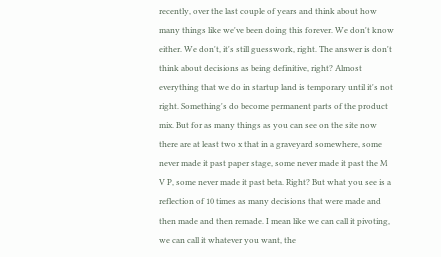recently, over the last couple of years and think about how many things like we've been doing this forever. We don't know either. We don't, it's still guesswork, right. The answer is don't think about decisions as being definitive, right? Almost everything that we do in startup land is temporary until it's not right. Something's do become permanent parts of the product mix. But for as many things as you can see on the site now there are at least two x that in a graveyard somewhere, some never made it past paper stage, some never made it past the M V P, some never made it past beta. Right? But what you see is a reflection of 10 times as many decisions that were made and then made and then remade. I mean like we can call it pivoting, we can call it whatever you want, the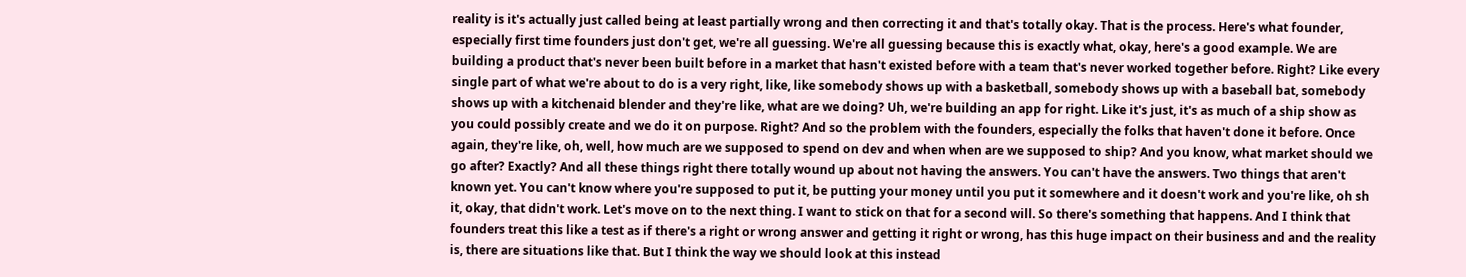reality is it's actually just called being at least partially wrong and then correcting it and that's totally okay. That is the process. Here's what founder, especially first time founders just don't get, we're all guessing. We're all guessing because this is exactly what, okay, here's a good example. We are building a product that's never been built before in a market that hasn't existed before with a team that's never worked together before. Right? Like every single part of what we're about to do is a very right, like, like somebody shows up with a basketball, somebody shows up with a baseball bat, somebody shows up with a kitchenaid blender and they're like, what are we doing? Uh, we're building an app for right. Like it's just, it's as much of a ship show as you could possibly create and we do it on purpose. Right? And so the problem with the founders, especially the folks that haven't done it before. Once again, they're like, oh, well, how much are we supposed to spend on dev and when when are we supposed to ship? And you know, what market should we go after? Exactly? And all these things right there totally wound up about not having the answers. You can't have the answers. Two things that aren't known yet. You can't know where you're supposed to put it, be putting your money until you put it somewhere and it doesn't work and you're like, oh sh it, okay, that didn't work. Let's move on to the next thing. I want to stick on that for a second will. So there's something that happens. And I think that founders treat this like a test as if there's a right or wrong answer and getting it right or wrong, has this huge impact on their business and and the reality is, there are situations like that. But I think the way we should look at this instead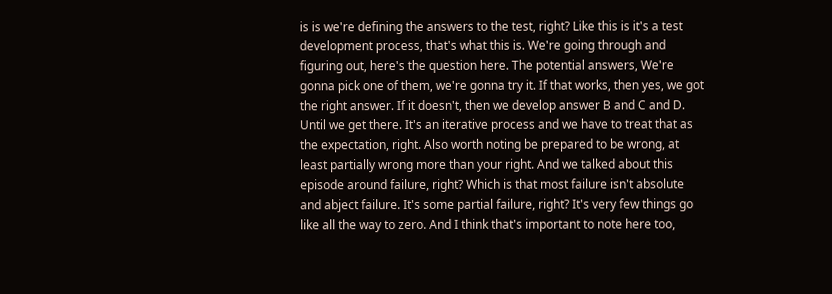is is we're defining the answers to the test, right? Like this is it's a test development process, that's what this is. We're going through and figuring out, here's the question here. The potential answers, We're gonna pick one of them, we're gonna try it. If that works, then yes, we got the right answer. If it doesn't, then we develop answer B and C and D. Until we get there. It's an iterative process and we have to treat that as the expectation, right. Also worth noting be prepared to be wrong, at least partially wrong more than your right. And we talked about this episode around failure, right? Which is that most failure isn't absolute and abject failure. It's some partial failure, right? It's very few things go like all the way to zero. And I think that's important to note here too,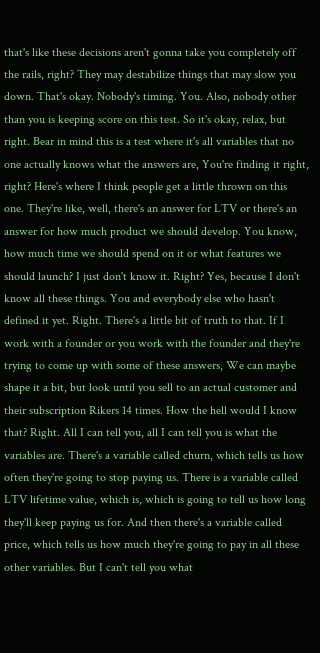that's like these decisions aren't gonna take you completely off the rails, right? They may destabilize things that may slow you down. That's okay. Nobody's timing. You. Also, nobody other than you is keeping score on this test. So it's okay, relax, but right. Bear in mind this is a test where it's all variables that no one actually knows what the answers are, You're finding it right, right? Here's where I think people get a little thrown on this one. They're like, well, there's an answer for LTV or there's an answer for how much product we should develop. You know, how much time we should spend on it or what features we should launch? I just don't know it. Right? Yes, because I don't know all these things. You and everybody else who hasn't defined it yet. Right. There's a little bit of truth to that. If I work with a founder or you work with the founder and they're trying to come up with some of these answers, We can maybe shape it a bit, but look until you sell to an actual customer and their subscription Rikers 14 times. How the hell would I know that? Right. All I can tell you, all I can tell you is what the variables are. There's a variable called churn, which tells us how often they're going to stop paying us. There is a variable called LTV lifetime value, which is, which is going to tell us how long they'll keep paying us for. And then there's a variable called price, which tells us how much they're going to pay in all these other variables. But I can't tell you what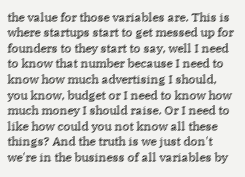the value for those variables are. This is where startups start to get messed up for founders to they start to say, well I need to know that number because I need to know how much advertising I should, you know, budget or I need to know how much money I should raise. Or I need to like how could you not know all these things? And the truth is we just don't we're in the business of all variables by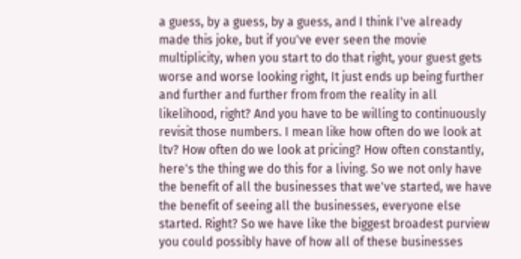a guess, by a guess, by a guess, and I think I've already made this joke, but if you've ever seen the movie multiplicity, when you start to do that right, your guest gets worse and worse looking right, It just ends up being further and further and further from from the reality in all likelihood, right? And you have to be willing to continuously revisit those numbers. I mean like how often do we look at ltv? How often do we look at pricing? How often constantly, here's the thing we do this for a living. So we not only have the benefit of all the businesses that we've started, we have the benefit of seeing all the businesses, everyone else started. Right? So we have like the biggest broadest purview you could possibly have of how all of these businesses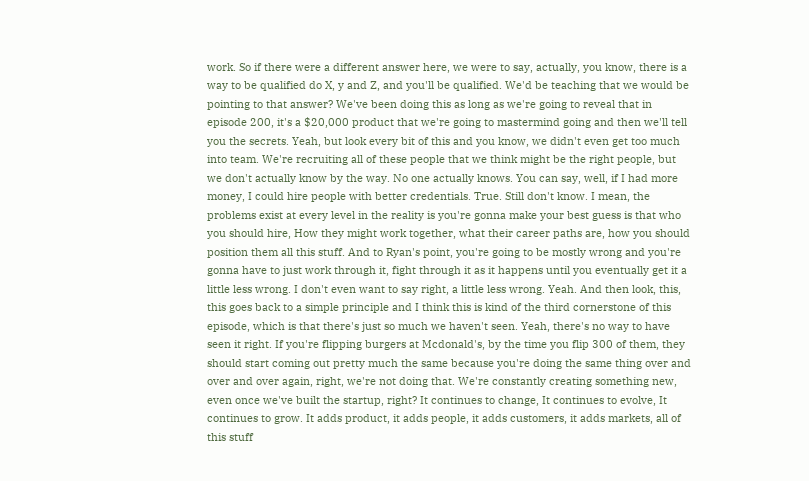work. So if there were a different answer here, we were to say, actually, you know, there is a way to be qualified do X, y and Z, and you'll be qualified. We'd be teaching that we would be pointing to that answer? We've been doing this as long as we're going to reveal that in episode 200, it's a $20,000 product that we're going to mastermind going and then we'll tell you the secrets. Yeah, but look every bit of this and you know, we didn't even get too much into team. We're recruiting all of these people that we think might be the right people, but we don't actually know by the way. No one actually knows. You can say, well, if I had more money, I could hire people with better credentials. True. Still don't know. I mean, the problems exist at every level in the reality is you're gonna make your best guess is that who you should hire, How they might work together, what their career paths are, how you should position them all this stuff. And to Ryan's point, you're going to be mostly wrong and you're gonna have to just work through it, fight through it as it happens until you eventually get it a little less wrong. I don't even want to say right, a little less wrong. Yeah. And then look, this, this goes back to a simple principle and I think this is kind of the third cornerstone of this episode, which is that there's just so much we haven't seen. Yeah, there's no way to have seen it right. If you're flipping burgers at Mcdonald's, by the time you flip 300 of them, they should start coming out pretty much the same because you're doing the same thing over and over and over again, right, we're not doing that. We're constantly creating something new, even once we've built the startup, right? It continues to change, It continues to evolve, It continues to grow. It adds product, it adds people, it adds customers, it adds markets, all of this stuff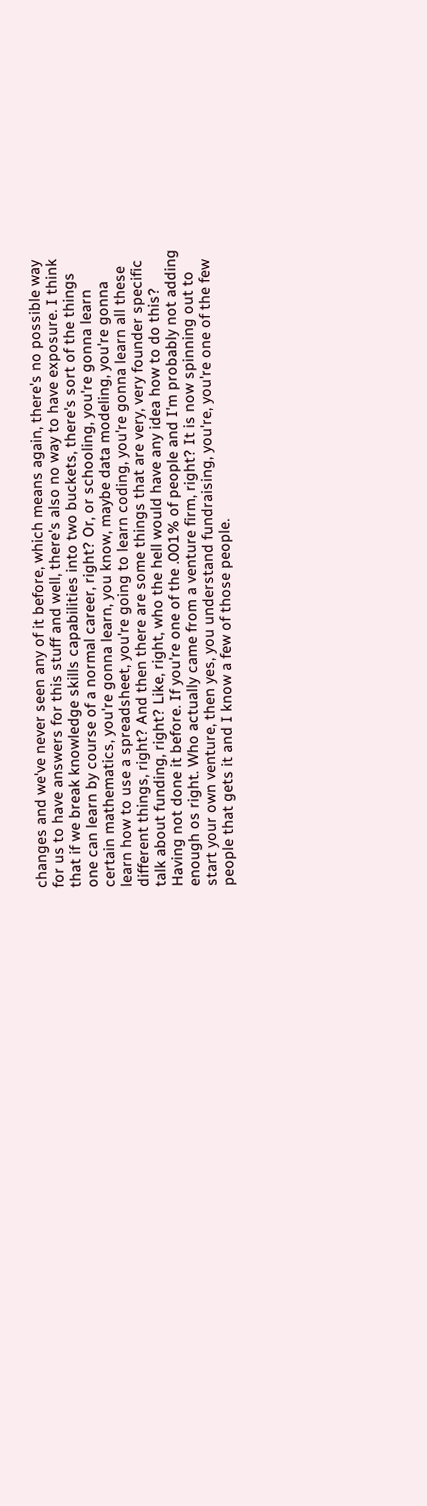changes and we've never seen any of it before, which means again, there's no possible way for us to have answers for this stuff and well, there's also no way to have exposure. I think that if we break knowledge skills capabilities into two buckets, there's sort of the things one can learn by course of a normal career, right? Or, or schooling, you're gonna learn certain mathematics, you're gonna learn, you know, maybe data modeling, you're gonna learn how to use a spreadsheet, you're going to learn coding, you're gonna learn all these different things, right? And then there are some things that are very, very founder specific talk about funding, right? Like, right, who the hell would have any idea how to do this? Having not done it before. If you're one of the .001% of people and I'm probably not adding enough os right. Who actually came from a venture firm, right? It is now spinning out to start your own venture, then yes, you understand fundraising, you're, you're one of the few people that gets it and I know a few of those people.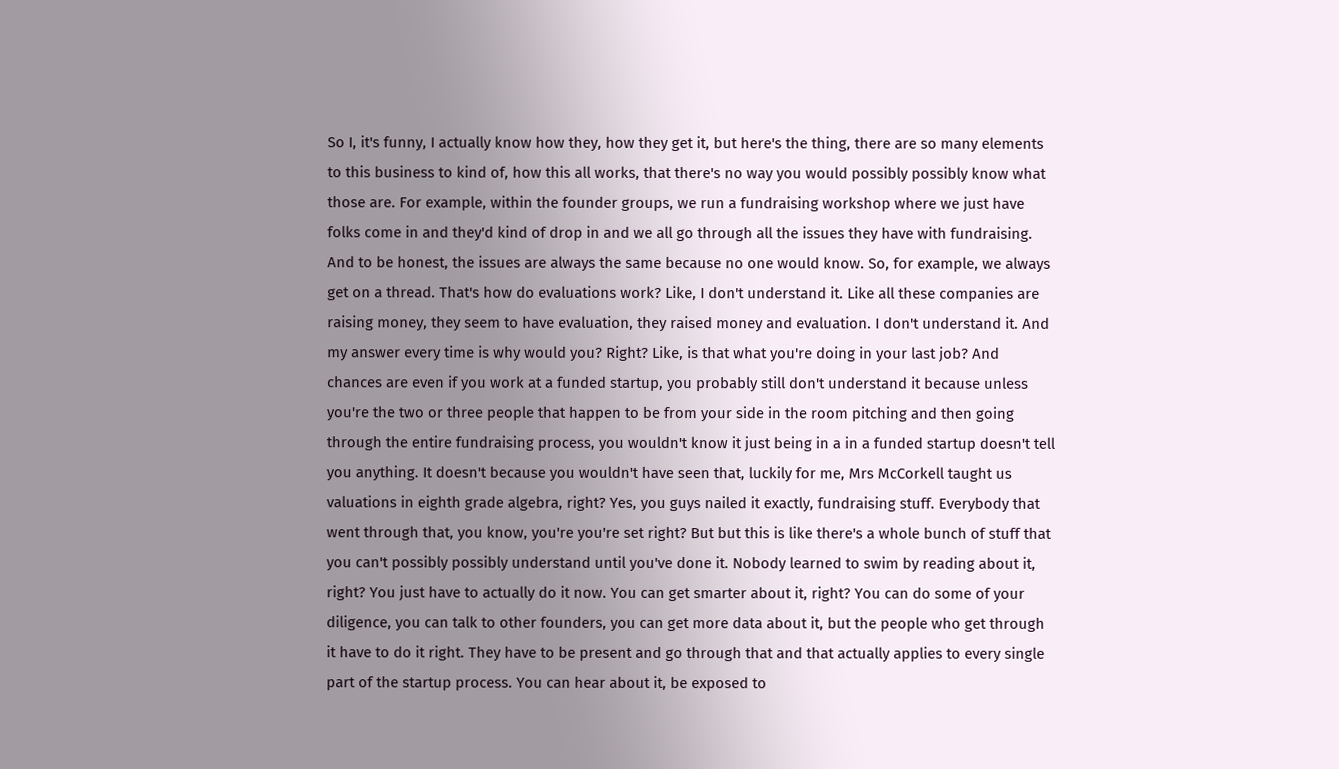So I, it's funny, I actually know how they, how they get it, but here's the thing, there are so many elements to this business to kind of, how this all works, that there's no way you would possibly possibly know what those are. For example, within the founder groups, we run a fundraising workshop where we just have folks come in and they'd kind of drop in and we all go through all the issues they have with fundraising. And to be honest, the issues are always the same because no one would know. So, for example, we always get on a thread. That's how do evaluations work? Like, I don't understand it. Like all these companies are raising money, they seem to have evaluation, they raised money and evaluation. I don't understand it. And my answer every time is why would you? Right? Like, is that what you're doing in your last job? And chances are even if you work at a funded startup, you probably still don't understand it because unless you're the two or three people that happen to be from your side in the room pitching and then going through the entire fundraising process, you wouldn't know it just being in a in a funded startup doesn't tell you anything. It doesn't because you wouldn't have seen that, luckily for me, Mrs McCorkell taught us valuations in eighth grade algebra, right? Yes, you guys nailed it exactly, fundraising stuff. Everybody that went through that, you know, you're you're set right? But but this is like there's a whole bunch of stuff that you can't possibly possibly understand until you've done it. Nobody learned to swim by reading about it, right? You just have to actually do it now. You can get smarter about it, right? You can do some of your diligence, you can talk to other founders, you can get more data about it, but the people who get through it have to do it right. They have to be present and go through that and that actually applies to every single part of the startup process. You can hear about it, be exposed to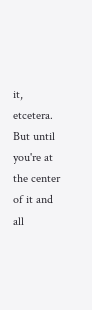it, etcetera. But until you're at the center of it and all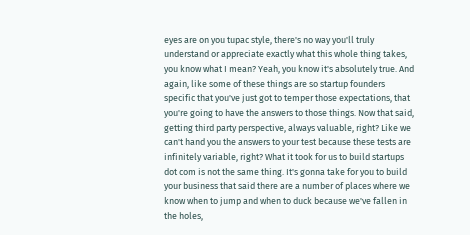eyes are on you tupac style, there's no way you'll truly understand or appreciate exactly what this whole thing takes, you know what I mean? Yeah, you know it's absolutely true. And again, like some of these things are so startup founders specific that you've just got to temper those expectations, that you're going to have the answers to those things. Now that said, getting third party perspective, always valuable, right? Like we can't hand you the answers to your test because these tests are infinitely variable, right? What it took for us to build startups dot com is not the same thing. It's gonna take for you to build your business that said there are a number of places where we know when to jump and when to duck because we've fallen in the holes,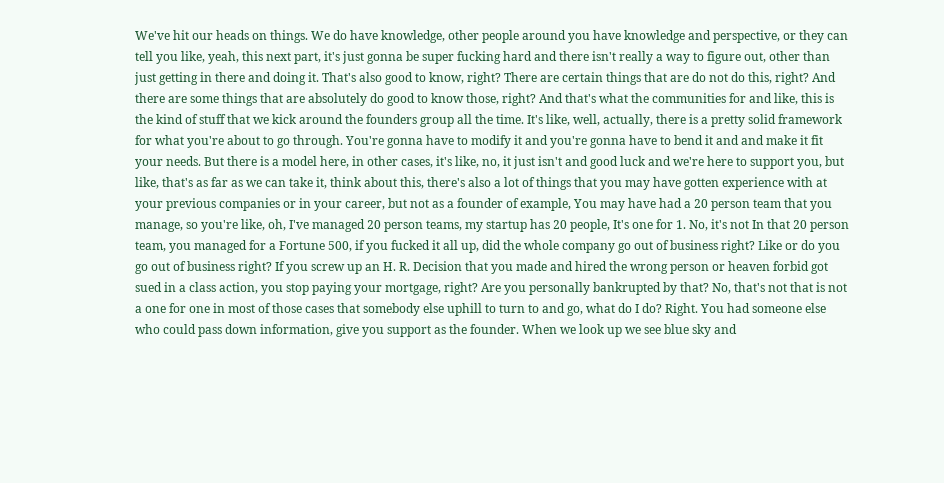We've hit our heads on things. We do have knowledge, other people around you have knowledge and perspective, or they can tell you like, yeah, this next part, it's just gonna be super fucking hard and there isn't really a way to figure out, other than just getting in there and doing it. That's also good to know, right? There are certain things that are do not do this, right? And there are some things that are absolutely do good to know those, right? And that's what the communities for and like, this is the kind of stuff that we kick around the founders group all the time. It's like, well, actually, there is a pretty solid framework for what you're about to go through. You're gonna have to modify it and you're gonna have to bend it and and make it fit your needs. But there is a model here, in other cases, it's like, no, it just isn't and good luck and we're here to support you, but like, that's as far as we can take it, think about this, there's also a lot of things that you may have gotten experience with at your previous companies or in your career, but not as a founder of example, You may have had a 20 person team that you manage, so you're like, oh, I've managed 20 person teams, my startup has 20 people, It's one for 1. No, it's not In that 20 person team, you managed for a Fortune 500, if you fucked it all up, did the whole company go out of business right? Like or do you go out of business right? If you screw up an H. R. Decision that you made and hired the wrong person or heaven forbid got sued in a class action, you stop paying your mortgage, right? Are you personally bankrupted by that? No, that's not that is not a one for one in most of those cases that somebody else uphill to turn to and go, what do I do? Right. You had someone else who could pass down information, give you support as the founder. When we look up we see blue sky and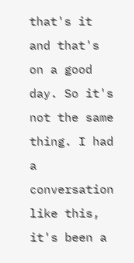that's it and that's on a good day. So it's not the same thing. I had a conversation like this, it's been a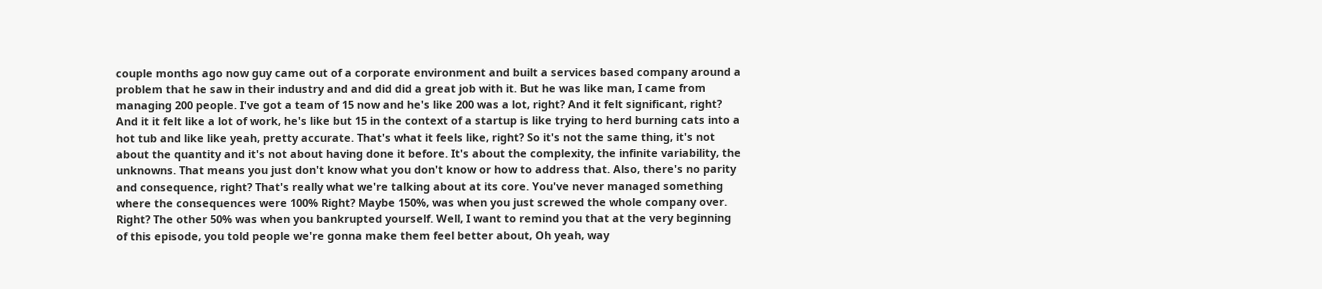couple months ago now guy came out of a corporate environment and built a services based company around a problem that he saw in their industry and and did did a great job with it. But he was like man, I came from managing 200 people. I've got a team of 15 now and he's like 200 was a lot, right? And it felt significant, right? And it it felt like a lot of work, he's like but 15 in the context of a startup is like trying to herd burning cats into a hot tub and like like yeah, pretty accurate. That's what it feels like, right? So it's not the same thing, it's not about the quantity and it's not about having done it before. It's about the complexity, the infinite variability, the unknowns. That means you just don't know what you don't know or how to address that. Also, there's no parity and consequence, right? That's really what we're talking about at its core. You've never managed something where the consequences were 100% Right? Maybe 150%, was when you just screwed the whole company over. Right? The other 50% was when you bankrupted yourself. Well, I want to remind you that at the very beginning of this episode, you told people we're gonna make them feel better about, Oh yeah, way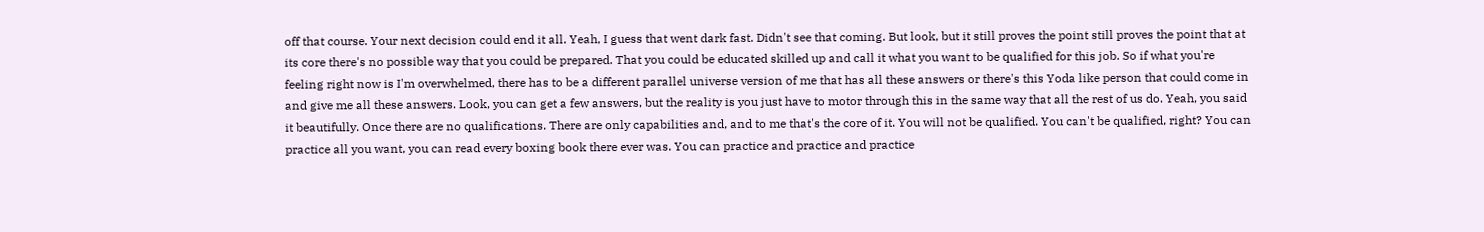off that course. Your next decision could end it all. Yeah, I guess that went dark fast. Didn't see that coming. But look, but it still proves the point still proves the point that at its core there's no possible way that you could be prepared. That you could be educated skilled up and call it what you want to be qualified for this job. So if what you're feeling right now is I'm overwhelmed, there has to be a different parallel universe version of me that has all these answers or there's this Yoda like person that could come in and give me all these answers. Look, you can get a few answers, but the reality is you just have to motor through this in the same way that all the rest of us do. Yeah, you said it beautifully. Once there are no qualifications. There are only capabilities and, and to me that's the core of it. You will not be qualified. You can't be qualified, right? You can practice all you want, you can read every boxing book there ever was. You can practice and practice and practice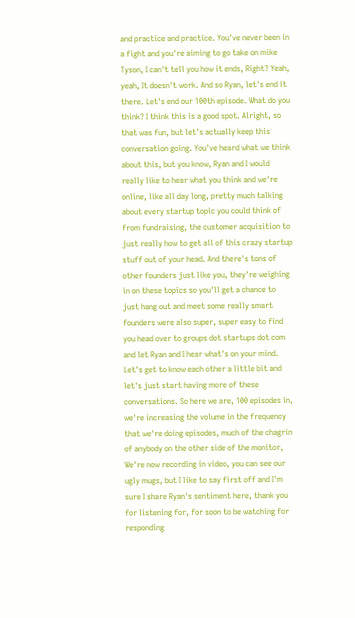and practice and practice. You've never been in a fight and you're aiming to go take on mike Tyson, I can't tell you how it ends, Right? Yeah, yeah, It doesn't work. And so Ryan, let's end it there. Let's end our 100th episode. What do you think? I think this is a good spot. Alright, so that was fun, but let's actually keep this conversation going. You've heard what we think about this, but you know, Ryan and I would really like to hear what you think and we're online, like all day long, pretty much talking about every startup topic you could think of from fundraising, the customer acquisition to just really how to get all of this crazy startup stuff out of your head. And there's tons of other founders just like you, they're weighing in on these topics so you'll get a chance to just hang out and meet some really smart founders were also super, super easy to find you head over to groups dot startups dot com and let Ryan and I hear what's on your mind. Let's get to know each other a little bit and let's just start having more of these conversations. So here we are, 100 episodes in, we're increasing the volume in the frequency that we're doing episodes, much of the chagrin of anybody on the other side of the monitor, We're now recording in video, you can see our ugly mugs, but I like to say first off and I'm sure I share Ryan's sentiment here, thank you for listening for, for soon to be watching for responding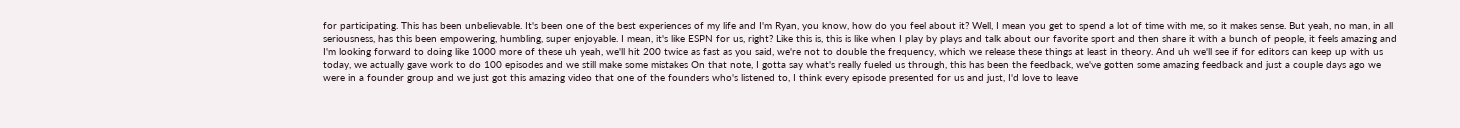for participating. This has been unbelievable. It's been one of the best experiences of my life and I'm Ryan, you know, how do you feel about it? Well, I mean you get to spend a lot of time with me, so it makes sense. But yeah, no man, in all seriousness, has this been empowering, humbling, super enjoyable. I mean, it's like ESPN for us, right? Like this is, this is like when I play by plays and talk about our favorite sport and then share it with a bunch of people, it feels amazing and I'm looking forward to doing like 1000 more of these uh yeah, we'll hit 200 twice as fast as you said, we're not to double the frequency, which we release these things at least in theory. And uh we'll see if for editors can keep up with us today, we actually gave work to do 100 episodes and we still make some mistakes On that note, I gotta say what's really fueled us through, this has been the feedback, we've gotten some amazing feedback and just a couple days ago we were in a founder group and we just got this amazing video that one of the founders who's listened to, I think every episode presented for us and just, I'd love to leave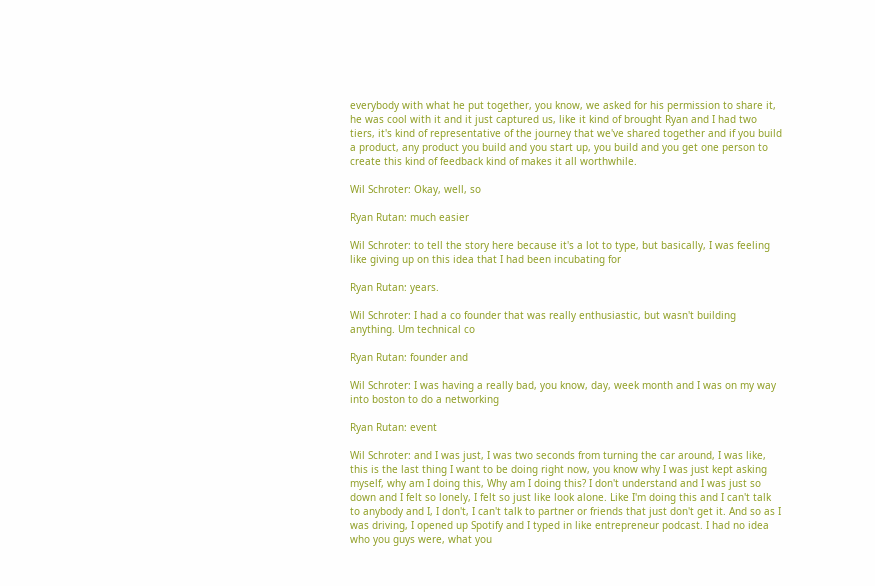everybody with what he put together, you know, we asked for his permission to share it, he was cool with it and it just captured us, like it kind of brought Ryan and I had two tiers, it's kind of representative of the journey that we've shared together and if you build a product, any product you build and you start up, you build and you get one person to create this kind of feedback kind of makes it all worthwhile.

Wil Schroter: Okay, well, so

Ryan Rutan: much easier

Wil Schroter: to tell the story here because it's a lot to type, but basically, I was feeling like giving up on this idea that I had been incubating for

Ryan Rutan: years.

Wil Schroter: I had a co founder that was really enthusiastic, but wasn't building anything. Um technical co

Ryan Rutan: founder and

Wil Schroter: I was having a really bad, you know, day, week month and I was on my way into boston to do a networking

Ryan Rutan: event

Wil Schroter: and I was just, I was two seconds from turning the car around, I was like, this is the last thing I want to be doing right now, you know why I was just kept asking myself, why am I doing this, Why am I doing this? I don't understand and I was just so down and I felt so lonely, I felt so just like look alone. Like I'm doing this and I can't talk to anybody and I, I don't, I can't talk to partner or friends that just don't get it. And so as I was driving, I opened up Spotify and I typed in like entrepreneur podcast. I had no idea who you guys were, what you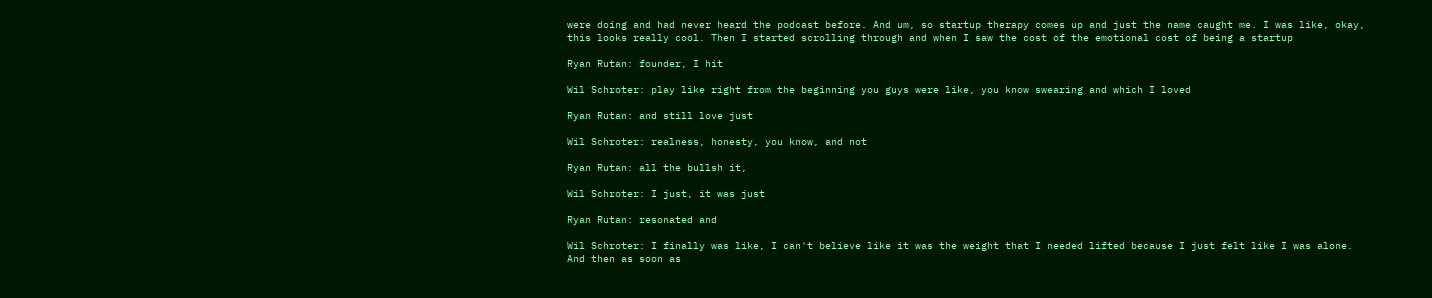were doing and had never heard the podcast before. And um, so startup therapy comes up and just the name caught me. I was like, okay, this looks really cool. Then I started scrolling through and when I saw the cost of the emotional cost of being a startup

Ryan Rutan: founder, I hit

Wil Schroter: play like right from the beginning you guys were like, you know swearing and which I loved

Ryan Rutan: and still love just

Wil Schroter: realness, honesty, you know, and not

Ryan Rutan: all the bullsh it,

Wil Schroter: I just, it was just

Ryan Rutan: resonated and

Wil Schroter: I finally was like, I can't believe like it was the weight that I needed lifted because I just felt like I was alone. And then as soon as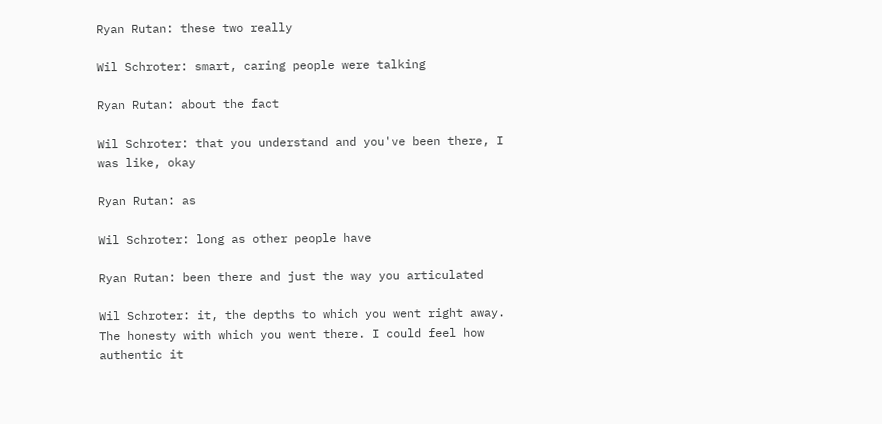Ryan Rutan: these two really

Wil Schroter: smart, caring people were talking

Ryan Rutan: about the fact

Wil Schroter: that you understand and you've been there, I was like, okay

Ryan Rutan: as

Wil Schroter: long as other people have

Ryan Rutan: been there and just the way you articulated

Wil Schroter: it, the depths to which you went right away. The honesty with which you went there. I could feel how authentic it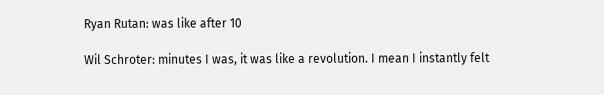Ryan Rutan: was like after 10

Wil Schroter: minutes I was, it was like a revolution. I mean I instantly felt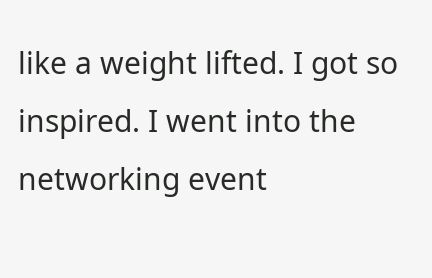like a weight lifted. I got so inspired. I went into the networking event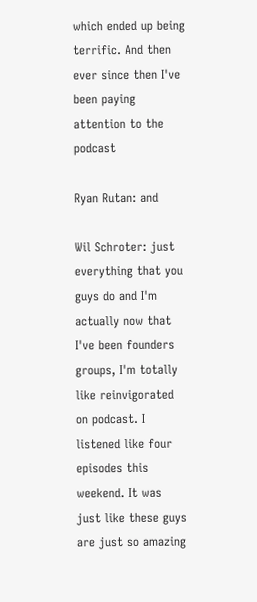which ended up being terrific. And then ever since then I've been paying attention to the podcast

Ryan Rutan: and

Wil Schroter: just everything that you guys do and I'm actually now that I've been founders groups, I'm totally like reinvigorated on podcast. I listened like four episodes this weekend. It was just like these guys are just so amazing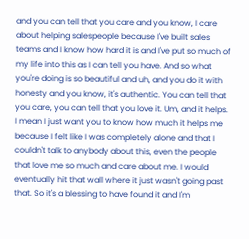and you can tell that you care and you know, I care about helping salespeople because I've built sales teams and I know how hard it is and I've put so much of my life into this as I can tell you have. And so what you're doing is so beautiful and uh, and you do it with honesty and you know, it's authentic. You can tell that you care, you can tell that you love it. Um, and it helps. I mean I just want you to know how much it helps me because I felt like I was completely alone and that I couldn't talk to anybody about this, even the people that love me so much and care about me. I would eventually hit that wall where it just wasn't going past that. So it's a blessing to have found it and I'm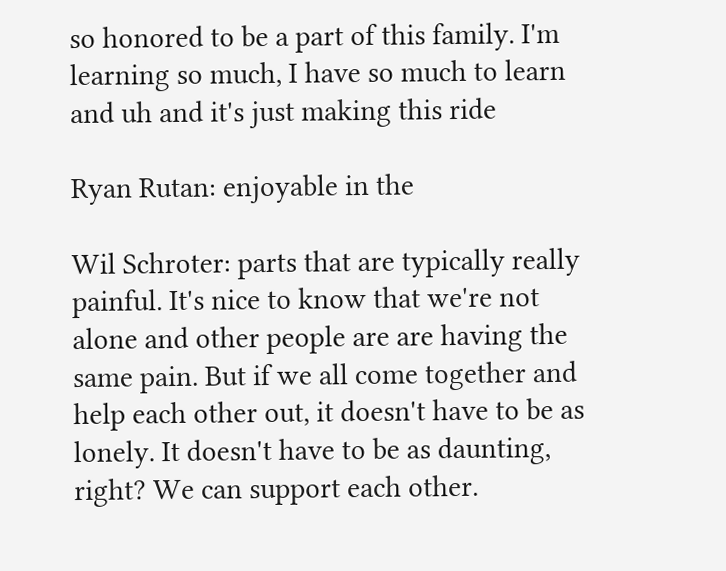so honored to be a part of this family. I'm learning so much, I have so much to learn and uh and it's just making this ride

Ryan Rutan: enjoyable in the

Wil Schroter: parts that are typically really painful. It's nice to know that we're not alone and other people are are having the same pain. But if we all come together and help each other out, it doesn't have to be as lonely. It doesn't have to be as daunting, right? We can support each other.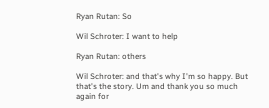Ryan Rutan: So

Wil Schroter: I want to help

Ryan Rutan: others

Wil Schroter: and that's why I'm so happy. But that's the story. Um and thank you so much again for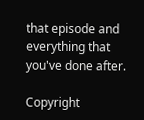that episode and everything that you've done after.

Copyright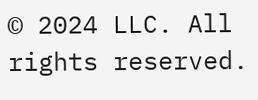© 2024 LLC. All rights reserved.